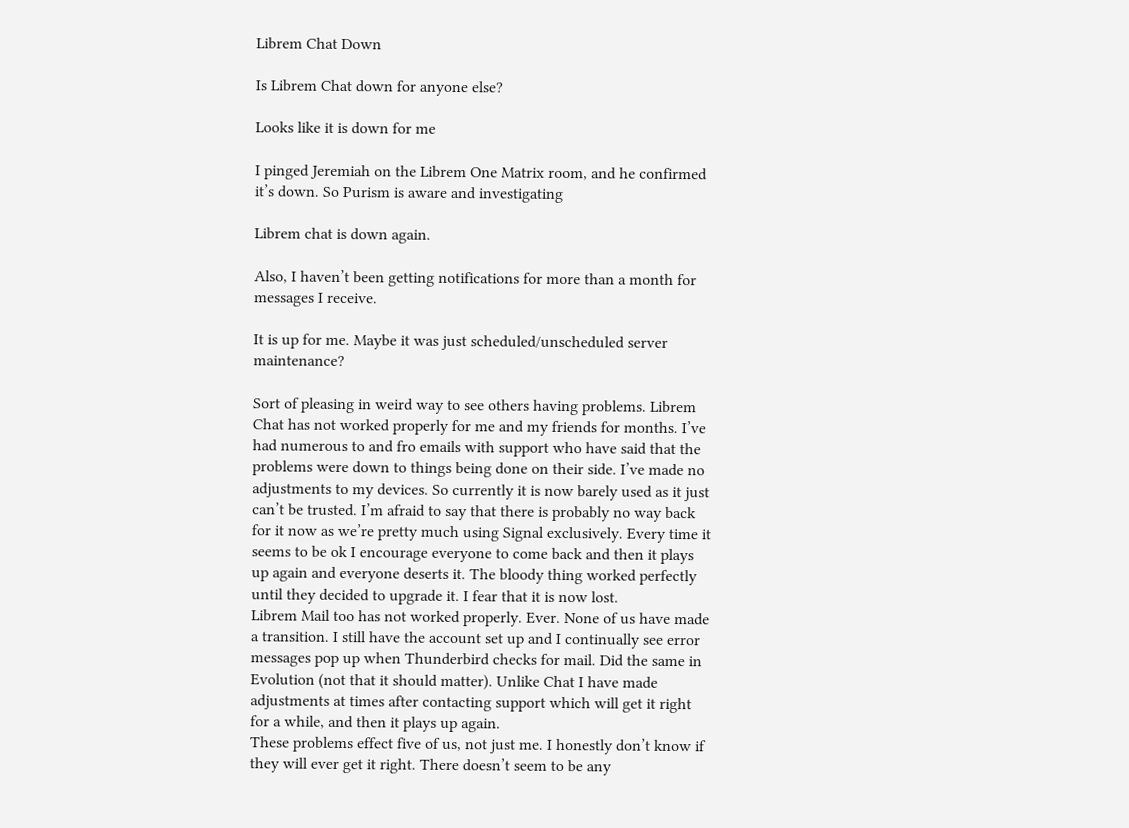Librem Chat Down

Is Librem Chat down for anyone else?

Looks like it is down for me

I pinged Jeremiah on the Librem One Matrix room, and he confirmed it’s down. So Purism is aware and investigating

Librem chat is down again.

Also, I haven’t been getting notifications for more than a month for messages I receive.

It is up for me. Maybe it was just scheduled/unscheduled server maintenance?

Sort of pleasing in weird way to see others having problems. Librem Chat has not worked properly for me and my friends for months. I’ve had numerous to and fro emails with support who have said that the problems were down to things being done on their side. I’ve made no adjustments to my devices. So currently it is now barely used as it just can’t be trusted. I’m afraid to say that there is probably no way back for it now as we’re pretty much using Signal exclusively. Every time it seems to be ok I encourage everyone to come back and then it plays up again and everyone deserts it. The bloody thing worked perfectly until they decided to upgrade it. I fear that it is now lost.
Librem Mail too has not worked properly. Ever. None of us have made a transition. I still have the account set up and I continually see error messages pop up when Thunderbird checks for mail. Did the same in Evolution (not that it should matter). Unlike Chat I have made adjustments at times after contacting support which will get it right for a while, and then it plays up again.
These problems effect five of us, not just me. I honestly don’t know if they will ever get it right. There doesn’t seem to be any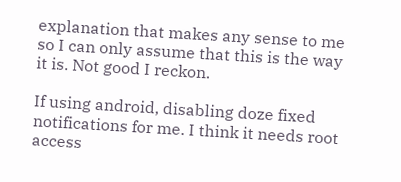explanation that makes any sense to me so I can only assume that this is the way it is. Not good I reckon.

If using android, disabling doze fixed notifications for me. I think it needs root access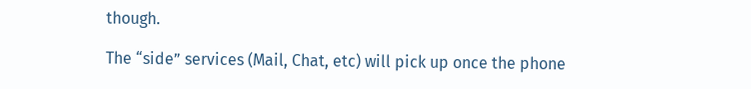though.

The “side” services (Mail, Chat, etc) will pick up once the phone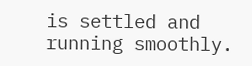is settled and running smoothly.